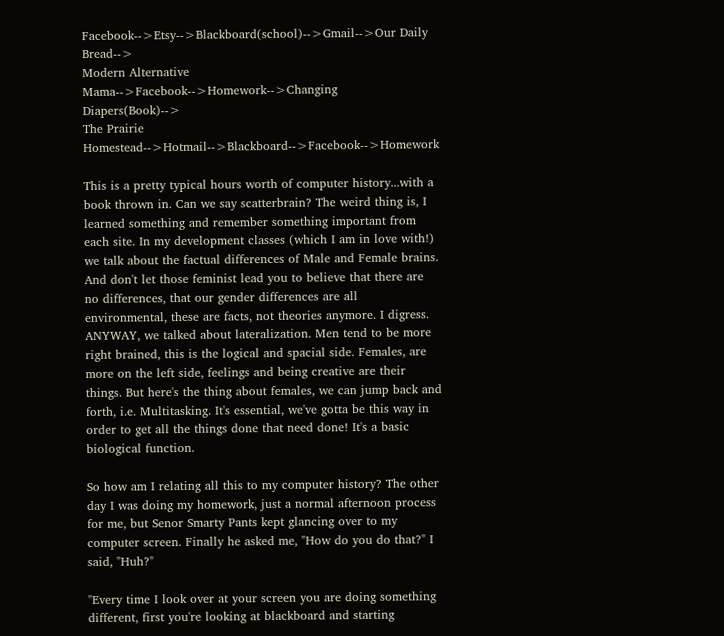Facebook-->Etsy-->Blackboard(school)-->Gmail-->Our Daily Bread-->
Modern Alternative Mama-->Facebook-->Homework-->Changing Diapers(Book)-->
The Prairie Homestead-->Hotmail-->Blackboard-->Facebook-->Homework

This is a pretty typical hours worth of computer history...with a book thrown in. Can we say scatterbrain? The weird thing is, I learned something and remember something important from each site. In my development classes (which I am in love with!) we talk about the factual differences of Male and Female brains. And don't let those feminist lead you to believe that there are no differences, that our gender differences are all environmental, these are facts, not theories anymore. I digress. ANYWAY, we talked about lateralization. Men tend to be more right brained, this is the logical and spacial side. Females, are more on the left side, feelings and being creative are their things. But here's the thing about females, we can jump back and forth, i.e. Multitasking. It's essential, we've gotta be this way in order to get all the things done that need done! It's a basic biological function.

So how am I relating all this to my computer history? The other day I was doing my homework, just a normal afternoon process for me, but Senor Smarty Pants kept glancing over to my computer screen. Finally he asked me, "How do you do that?" I said, "Huh?"

"Every time I look over at your screen you are doing something different, first you're looking at blackboard and starting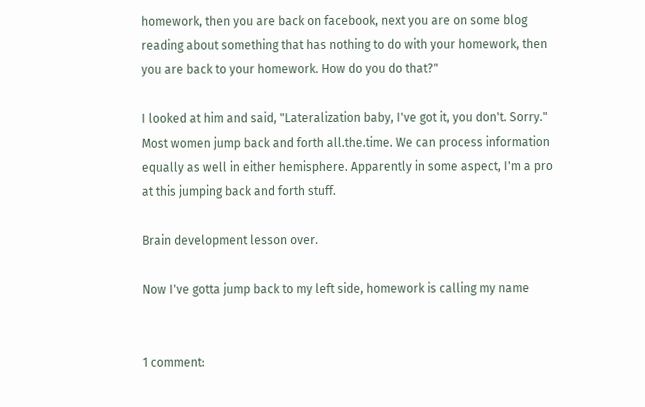homework, then you are back on facebook, next you are on some blog reading about something that has nothing to do with your homework, then you are back to your homework. How do you do that?"

I looked at him and said, "Lateralization baby, I've got it, you don't. Sorry." Most women jump back and forth all.the.time. We can process information equally as well in either hemisphere. Apparently in some aspect, I'm a pro at this jumping back and forth stuff.

Brain development lesson over.

Now I've gotta jump back to my left side, homework is calling my name


1 comment: